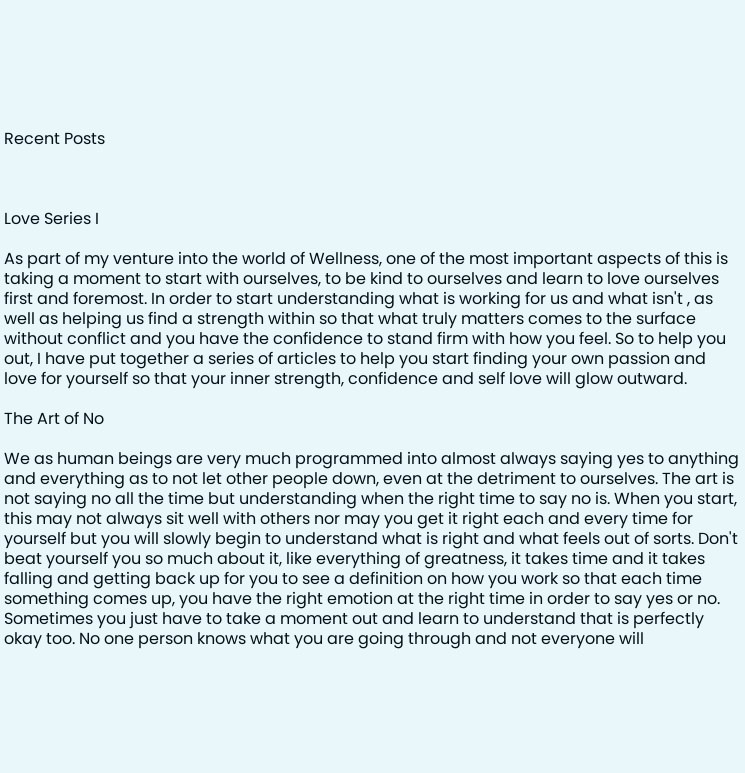Recent Posts



Love Series I

As part of my venture into the world of Wellness, one of the most important aspects of this is taking a moment to start with ourselves, to be kind to ourselves and learn to love ourselves first and foremost. In order to start understanding what is working for us and what isn't , as well as helping us find a strength within so that what truly matters comes to the surface without conflict and you have the confidence to stand firm with how you feel. So to help you out, I have put together a series of articles to help you start finding your own passion and love for yourself so that your inner strength, confidence and self love will glow outward.

The Art of No

We as human beings are very much programmed into almost always saying yes to anything and everything as to not let other people down, even at the detriment to ourselves. The art is not saying no all the time but understanding when the right time to say no is. When you start, this may not always sit well with others nor may you get it right each and every time for yourself but you will slowly begin to understand what is right and what feels out of sorts. Don't beat yourself you so much about it, like everything of greatness, it takes time and it takes falling and getting back up for you to see a definition on how you work so that each time something comes up, you have the right emotion at the right time in order to say yes or no. Sometimes you just have to take a moment out and learn to understand that is perfectly okay too. No one person knows what you are going through and not everyone will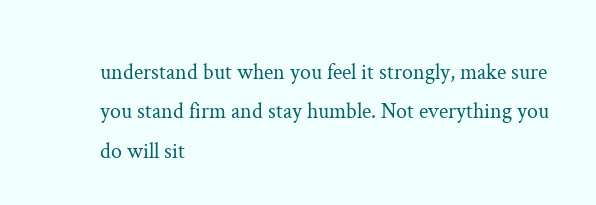understand but when you feel it strongly, make sure you stand firm and stay humble. Not everything you do will sit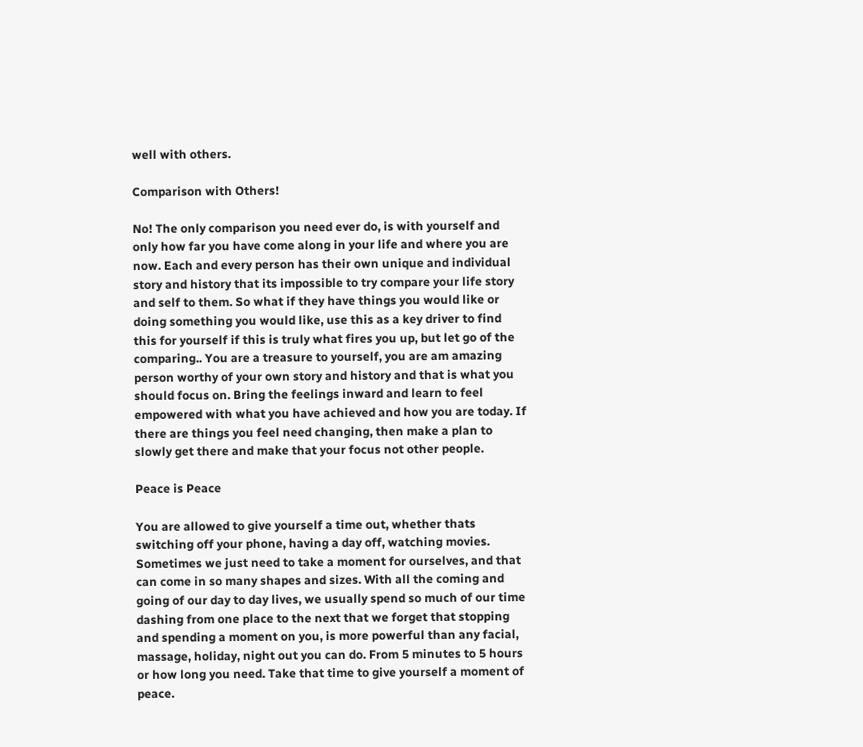well with others.

Comparison with Others!

No! The only comparison you need ever do, is with yourself and only how far you have come along in your life and where you are now. Each and every person has their own unique and individual story and history that its impossible to try compare your life story and self to them. So what if they have things you would like or doing something you would like, use this as a key driver to find this for yourself if this is truly what fires you up, but let go of the comparing.. You are a treasure to yourself, you are am amazing person worthy of your own story and history and that is what you should focus on. Bring the feelings inward and learn to feel empowered with what you have achieved and how you are today. If there are things you feel need changing, then make a plan to slowly get there and make that your focus not other people.

Peace is Peace

You are allowed to give yourself a time out, whether thats switching off your phone, having a day off, watching movies. Sometimes we just need to take a moment for ourselves, and that can come in so many shapes and sizes. With all the coming and going of our day to day lives, we usually spend so much of our time dashing from one place to the next that we forget that stopping and spending a moment on you, is more powerful than any facial, massage, holiday, night out you can do. From 5 minutes to 5 hours or how long you need. Take that time to give yourself a moment of peace.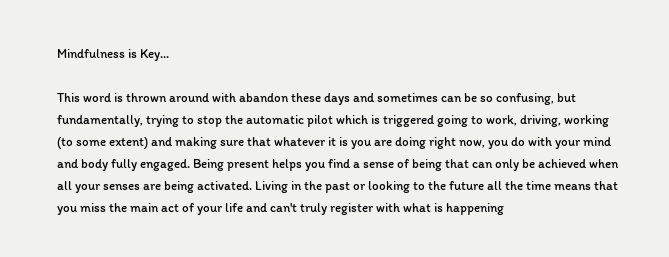Mindfulness is Key...

This word is thrown around with abandon these days and sometimes can be so confusing, but fundamentally, trying to stop the automatic pilot which is triggered going to work, driving, working (to some extent) and making sure that whatever it is you are doing right now, you do with your mind and body fully engaged. Being present helps you find a sense of being that can only be achieved when all your senses are being activated. Living in the past or looking to the future all the time means that you miss the main act of your life and can't truly register with what is happening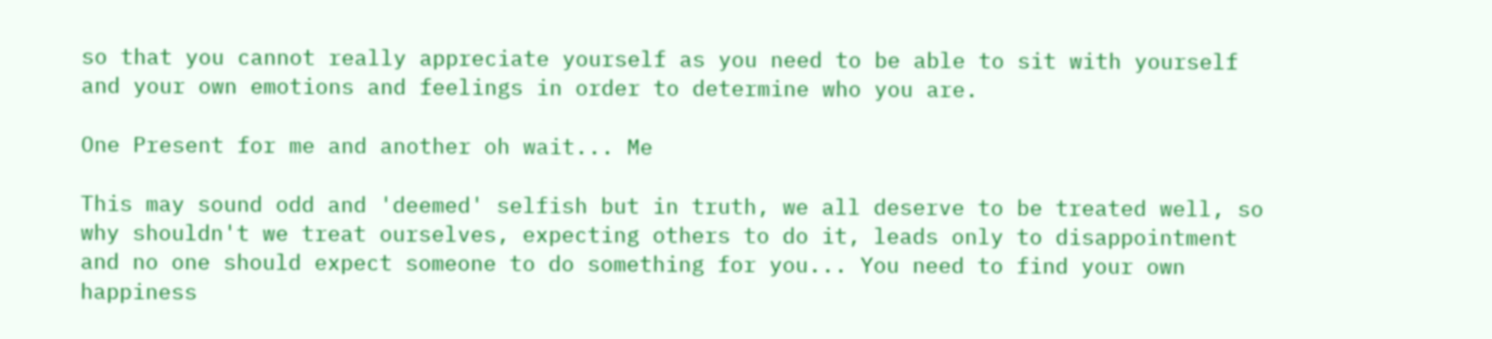so that you cannot really appreciate yourself as you need to be able to sit with yourself and your own emotions and feelings in order to determine who you are.

One Present for me and another oh wait... Me

This may sound odd and 'deemed' selfish but in truth, we all deserve to be treated well, so why shouldn't we treat ourselves, expecting others to do it, leads only to disappointment and no one should expect someone to do something for you... You need to find your own happiness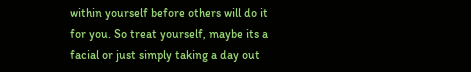within yourself before others will do it for you. So treat yourself, maybe its a facial or just simply taking a day out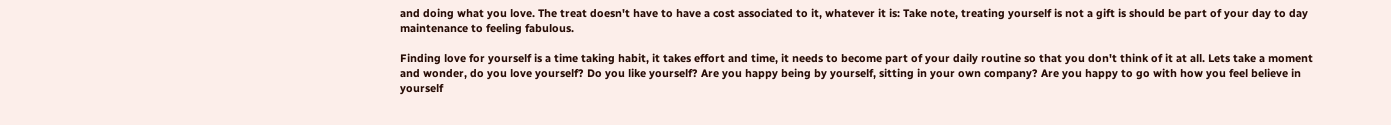and doing what you love. The treat doesn't have to have a cost associated to it, whatever it is: Take note, treating yourself is not a gift is should be part of your day to day maintenance to feeling fabulous.

Finding love for yourself is a time taking habit, it takes effort and time, it needs to become part of your daily routine so that you don't think of it at all. Lets take a moment and wonder, do you love yourself? Do you like yourself? Are you happy being by yourself, sitting in your own company? Are you happy to go with how you feel believe in yourself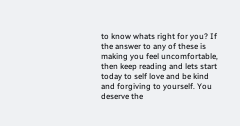to know whats right for you? If the answer to any of these is making you feel uncomfortable, then keep reading and lets start today to self love and be kind and forgiving to yourself. You deserve the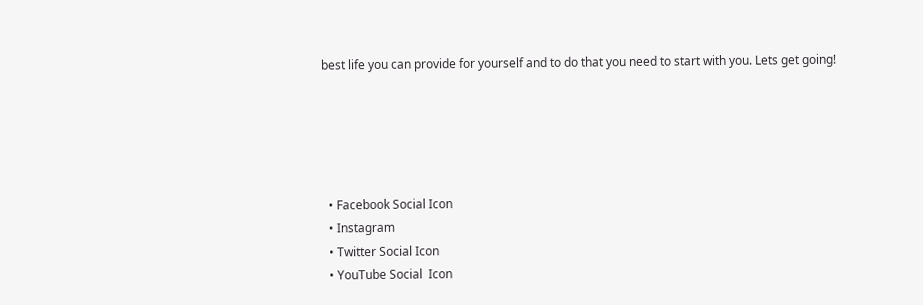best life you can provide for yourself and to do that you need to start with you. Lets get going!





  • Facebook Social Icon
  • Instagram
  • Twitter Social Icon
  • YouTube Social  Icon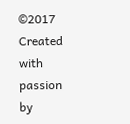©2017  Created with passion by